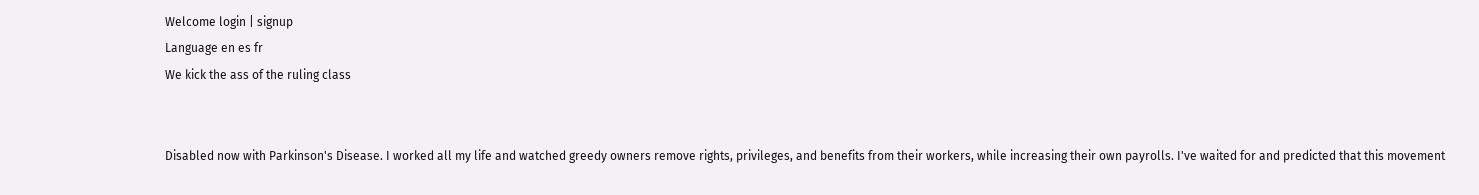Welcome login | signup
Language en es fr
We kick the ass of the ruling class


Disabled now with Parkinson's Disease. I worked all my life and watched greedy owners remove rights, privileges, and benefits from their workers, while increasing their own payrolls. I've waited for and predicted that this movement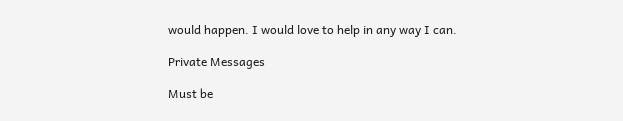would happen. I would love to help in any way I can.

Private Messages

Must be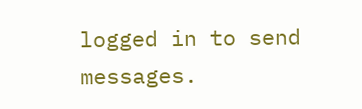logged in to send messages.